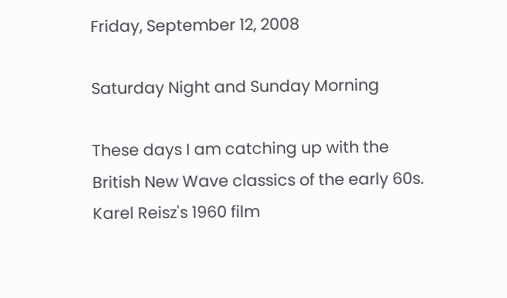Friday, September 12, 2008

Saturday Night and Sunday Morning

These days I am catching up with the British New Wave classics of the early 60s. Karel Reisz's 1960 film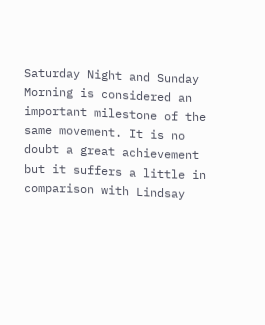Saturday Night and Sunday Morning is considered an important milestone of the same movement. It is no doubt a great achievement but it suffers a little in comparison with Lindsay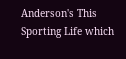Anderson's This Sporting Life which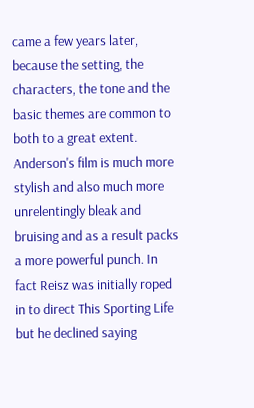came a few years later, because the setting, the characters, the tone and the basic themes are common to both to a great extent. Anderson's film is much more stylish and also much more unrelentingly bleak and bruising and as a result packs a more powerful punch. In fact Reisz was initially roped in to direct This Sporting Life but he declined saying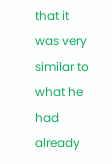that it was very similar to what he had already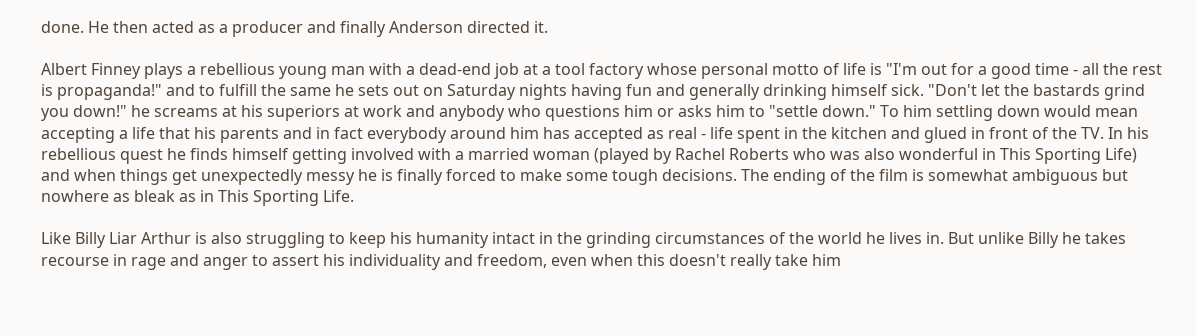done. He then acted as a producer and finally Anderson directed it.

Albert Finney plays a rebellious young man with a dead-end job at a tool factory whose personal motto of life is "I'm out for a good time - all the rest is propaganda!" and to fulfill the same he sets out on Saturday nights having fun and generally drinking himself sick. "Don't let the bastards grind you down!" he screams at his superiors at work and anybody who questions him or asks him to "settle down." To him settling down would mean accepting a life that his parents and in fact everybody around him has accepted as real - life spent in the kitchen and glued in front of the TV. In his rebellious quest he finds himself getting involved with a married woman (played by Rachel Roberts who was also wonderful in This Sporting Life) and when things get unexpectedly messy he is finally forced to make some tough decisions. The ending of the film is somewhat ambiguous but nowhere as bleak as in This Sporting Life.

Like Billy Liar Arthur is also struggling to keep his humanity intact in the grinding circumstances of the world he lives in. But unlike Billy he takes recourse in rage and anger to assert his individuality and freedom, even when this doesn't really take him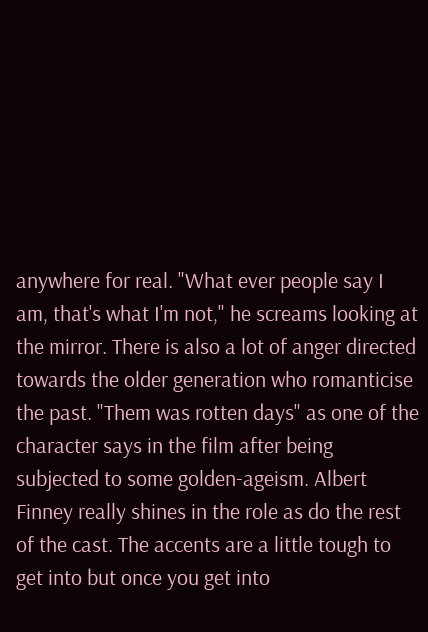anywhere for real. "What ever people say I am, that's what I'm not," he screams looking at the mirror. There is also a lot of anger directed towards the older generation who romanticise the past. "Them was rotten days" as one of the character says in the film after being subjected to some golden-ageism. Albert Finney really shines in the role as do the rest of the cast. The accents are a little tough to get into but once you get into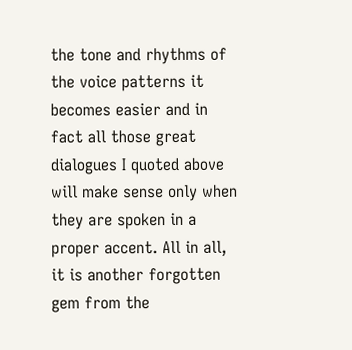the tone and rhythms of the voice patterns it becomes easier and in fact all those great dialogues I quoted above will make sense only when they are spoken in a proper accent. All in all, it is another forgotten gem from the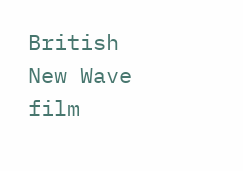British New Wave film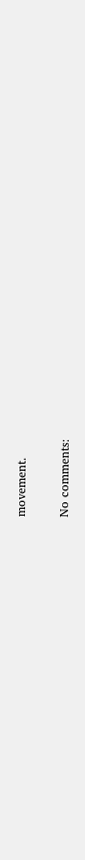movement.

No comments: